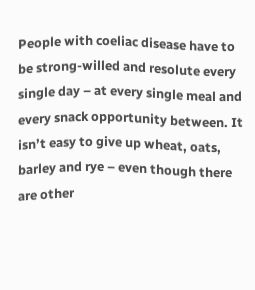People with coeliac disease have to be strong-willed and resolute every single day – at every single meal and every snack opportunity between. It isn’t easy to give up wheat, oats, barley and rye – even though there are other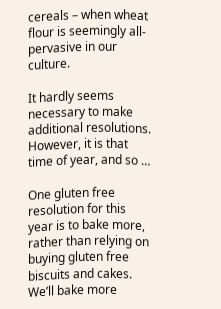cereals – when wheat flour is seemingly all-pervasive in our culture.

It hardly seems necessary to make additional resolutions. However, it is that time of year, and so …

One gluten free resolution for this year is to bake more, rather than relying on buying gluten free biscuits and cakes. We’ll bake more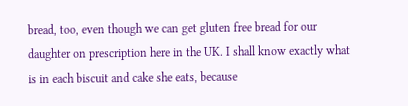bread, too, even though we can get gluten free bread for our daughter on prescription here in the UK. I shall know exactly what is in each biscuit and cake she eats, because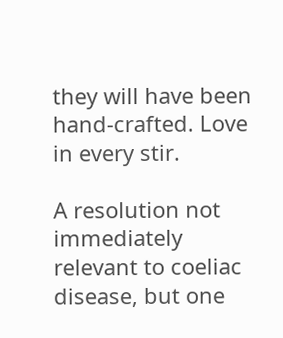they will have been hand-crafted. Love in every stir.

A resolution not immediately relevant to coeliac disease, but one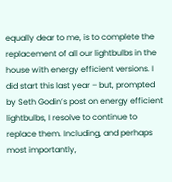equally dear to me, is to complete the replacement of all our lightbulbs in the house with energy efficient versions. I did start this last year – but, prompted by Seth Godin’s post on energy efficient lightbulbs, I resolve to continue to replace them. Including, and perhaps most importantly,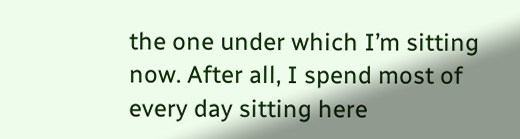the one under which I’m sitting now. After all, I spend most of every day sitting here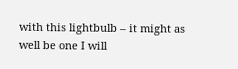with this lightbulb – it might as well be one I will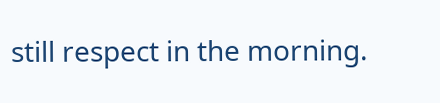still respect in the morning.